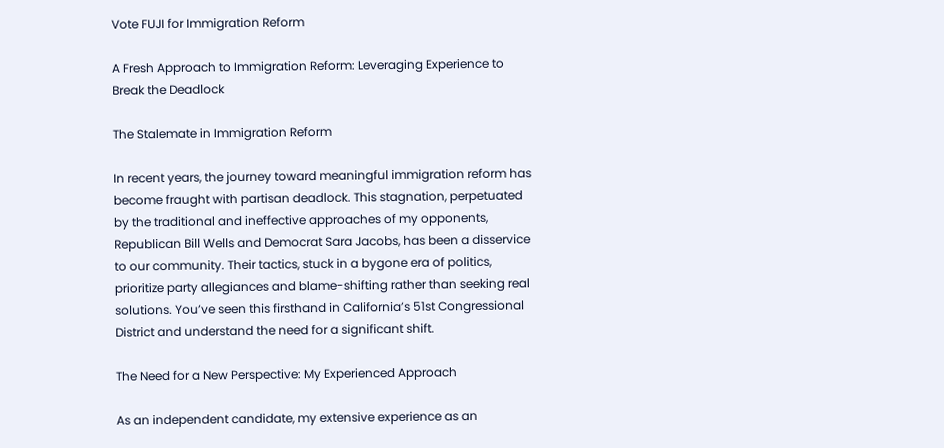Vote FUJI for Immigration Reform

A Fresh Approach to Immigration Reform: Leveraging Experience to Break the Deadlock

The Stalemate in Immigration Reform

In recent years, the journey toward meaningful immigration reform has become fraught with partisan deadlock. This stagnation, perpetuated by the traditional and ineffective approaches of my opponents, Republican Bill Wells and Democrat Sara Jacobs, has been a disservice to our community. Their tactics, stuck in a bygone era of politics, prioritize party allegiances and blame-shifting rather than seeking real solutions. You’ve seen this firsthand in California’s 51st Congressional District and understand the need for a significant shift.

The Need for a New Perspective: My Experienced Approach

As an independent candidate, my extensive experience as an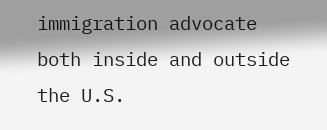immigration advocate both inside and outside the U.S.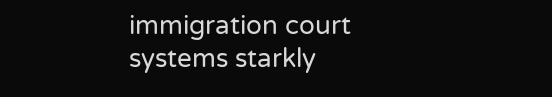immigration court systems starkly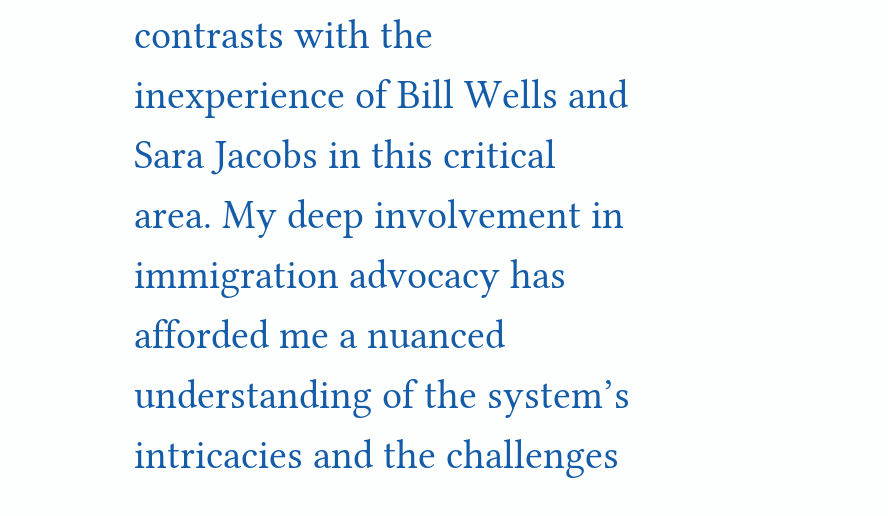contrasts with the inexperience of Bill Wells and Sara Jacobs in this critical area. My deep involvement in immigration advocacy has afforded me a nuanced understanding of the system’s intricacies and the challenges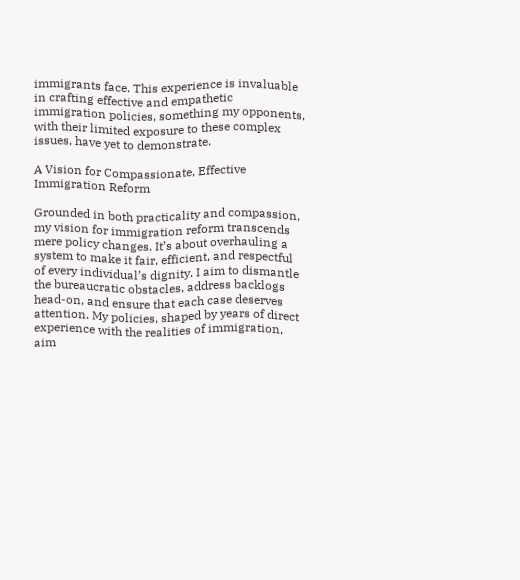immigrants face. This experience is invaluable in crafting effective and empathetic immigration policies, something my opponents, with their limited exposure to these complex issues, have yet to demonstrate.

A Vision for Compassionate, Effective Immigration Reform

Grounded in both practicality and compassion, my vision for immigration reform transcends mere policy changes. It’s about overhauling a system to make it fair, efficient, and respectful of every individual’s dignity. I aim to dismantle the bureaucratic obstacles, address backlogs head-on, and ensure that each case deserves attention. My policies, shaped by years of direct experience with the realities of immigration, aim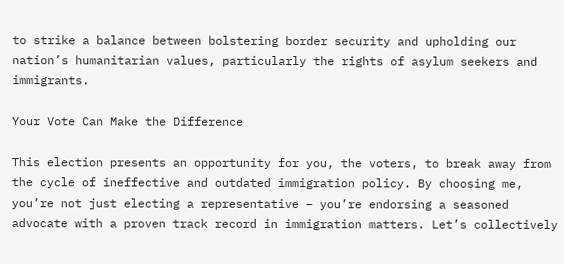to strike a balance between bolstering border security and upholding our nation’s humanitarian values, particularly the rights of asylum seekers and immigrants.

Your Vote Can Make the Difference

This election presents an opportunity for you, the voters, to break away from the cycle of ineffective and outdated immigration policy. By choosing me, you’re not just electing a representative – you’re endorsing a seasoned advocate with a proven track record in immigration matters. Let’s collectively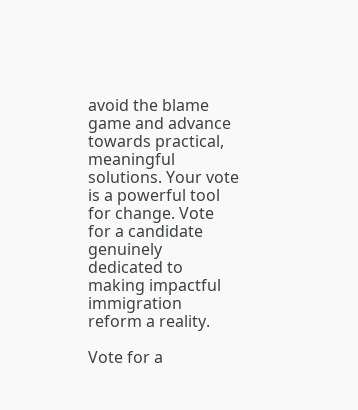avoid the blame game and advance towards practical, meaningful solutions. Your vote is a powerful tool for change. Vote for a candidate genuinely dedicated to making impactful immigration reform a reality.

Vote for a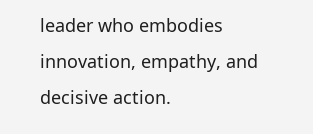leader who embodies innovation, empathy, and decisive action.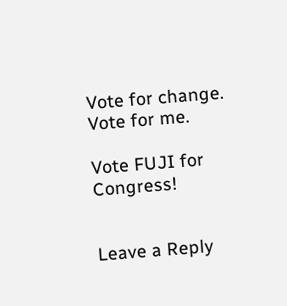Vote for change. Vote for me.

Vote FUJI for Congress!


Leave a Reply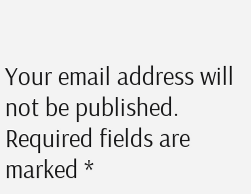Your email address will not be published. Required fields are marked *